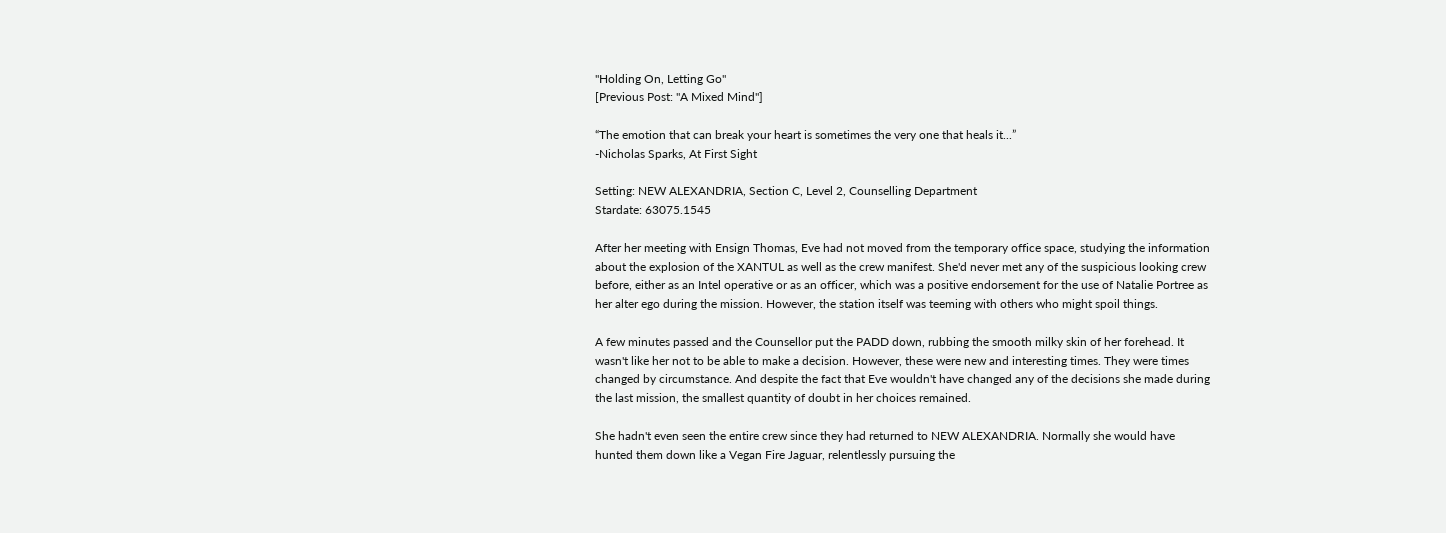"Holding On, Letting Go"
[Previous Post: "A Mixed Mind"]

“The emotion that can break your heart is sometimes the very one that heals it...”
-Nicholas Sparks, At First Sight

Setting: NEW ALEXANDRIA, Section C, Level 2, Counselling Department
Stardate: 63075.1545

After her meeting with Ensign Thomas, Eve had not moved from the temporary office space, studying the information about the explosion of the XANTUL as well as the crew manifest. She'd never met any of the suspicious looking crew before, either as an Intel operative or as an officer, which was a positive endorsement for the use of Natalie Portree as her alter ego during the mission. However, the station itself was teeming with others who might spoil things.

A few minutes passed and the Counsellor put the PADD down, rubbing the smooth milky skin of her forehead. It wasn't like her not to be able to make a decision. However, these were new and interesting times. They were times changed by circumstance. And despite the fact that Eve wouldn't have changed any of the decisions she made during the last mission, the smallest quantity of doubt in her choices remained.

She hadn't even seen the entire crew since they had returned to NEW ALEXANDRIA. Normally she would have hunted them down like a Vegan Fire Jaguar, relentlessly pursuing the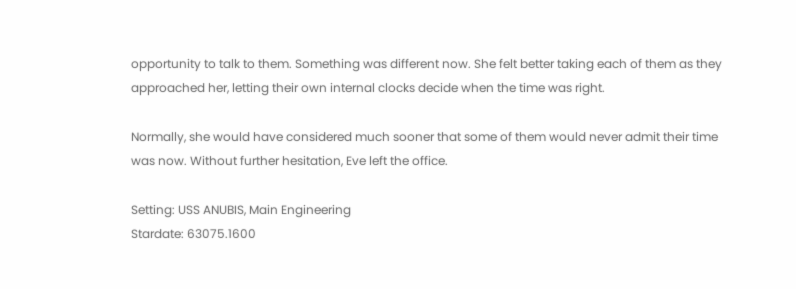opportunity to talk to them. Something was different now. She felt better taking each of them as they approached her, letting their own internal clocks decide when the time was right.

Normally, she would have considered much sooner that some of them would never admit their time was now. Without further hesitation, Eve left the office.

Setting: USS ANUBIS, Main Engineering
Stardate: 63075.1600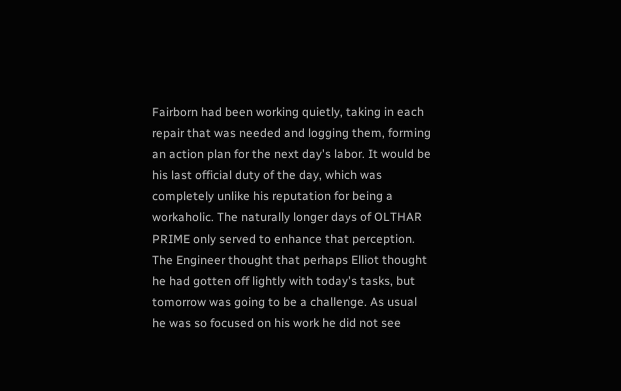Fairborn had been working quietly, taking in each repair that was needed and logging them, forming an action plan for the next day's labor. It would be his last official duty of the day, which was completely unlike his reputation for being a workaholic. The naturally longer days of OLTHAR PRIME only served to enhance that perception. The Engineer thought that perhaps Elliot thought he had gotten off lightly with today's tasks, but tomorrow was going to be a challenge. As usual he was so focused on his work he did not see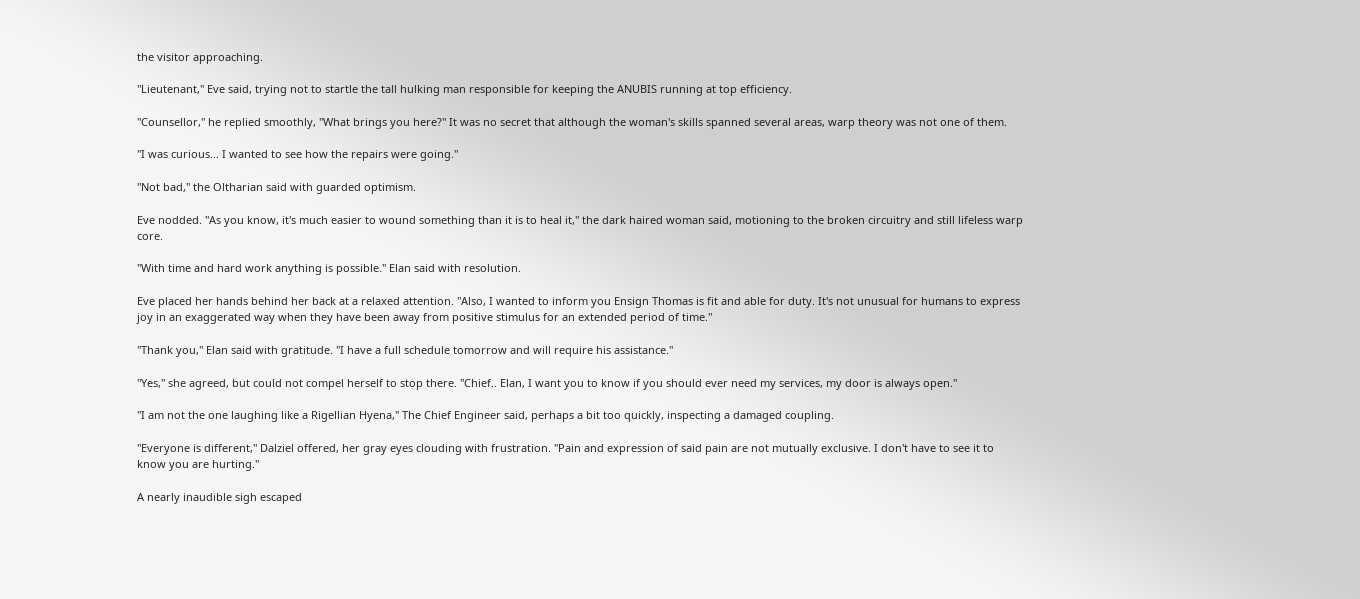the visitor approaching.

"Lieutenant," Eve said, trying not to startle the tall hulking man responsible for keeping the ANUBIS running at top efficiency.

"Counsellor," he replied smoothly, "What brings you here?" It was no secret that although the woman's skills spanned several areas, warp theory was not one of them.

"I was curious... I wanted to see how the repairs were going."

"Not bad," the Oltharian said with guarded optimism.

Eve nodded. "As you know, it's much easier to wound something than it is to heal it," the dark haired woman said, motioning to the broken circuitry and still lifeless warp core.

"With time and hard work anything is possible." Elan said with resolution.

Eve placed her hands behind her back at a relaxed attention. "Also, I wanted to inform you Ensign Thomas is fit and able for duty. It's not unusual for humans to express joy in an exaggerated way when they have been away from positive stimulus for an extended period of time."

"Thank you," Elan said with gratitude. "I have a full schedule tomorrow and will require his assistance."

"Yes," she agreed, but could not compel herself to stop there. "Chief.. Elan, I want you to know if you should ever need my services, my door is always open."

"I am not the one laughing like a Rigellian Hyena," The Chief Engineer said, perhaps a bit too quickly, inspecting a damaged coupling.

"Everyone is different," Dalziel offered, her gray eyes clouding with frustration. "Pain and expression of said pain are not mutually exclusive. I don't have to see it to know you are hurting."

A nearly inaudible sigh escaped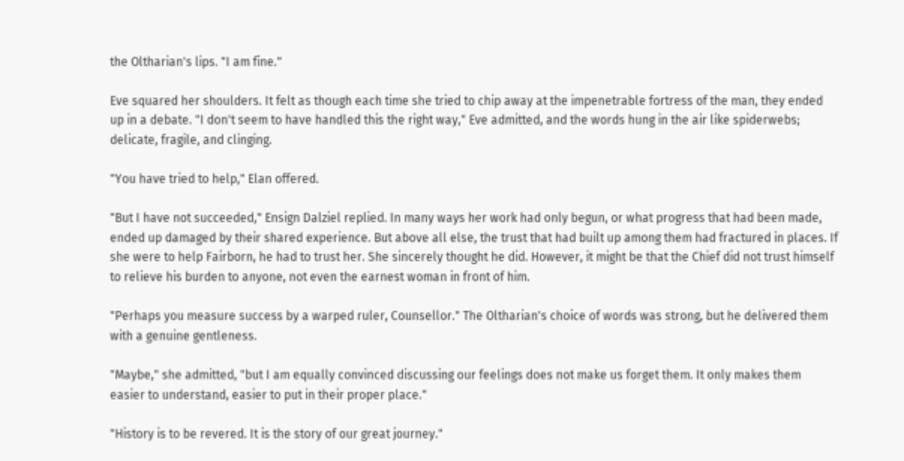the Oltharian's lips. "I am fine."

Eve squared her shoulders. It felt as though each time she tried to chip away at the impenetrable fortress of the man, they ended up in a debate. "I don't seem to have handled this the right way," Eve admitted, and the words hung in the air like spiderwebs; delicate, fragile, and clinging.

"You have tried to help," Elan offered.

"But I have not succeeded," Ensign Dalziel replied. In many ways her work had only begun, or what progress that had been made, ended up damaged by their shared experience. But above all else, the trust that had built up among them had fractured in places. If she were to help Fairborn, he had to trust her. She sincerely thought he did. However, it might be that the Chief did not trust himself to relieve his burden to anyone, not even the earnest woman in front of him.

"Perhaps you measure success by a warped ruler, Counsellor." The Oltharian's choice of words was strong, but he delivered them with a genuine gentleness.

"Maybe," she admitted, "but I am equally convinced discussing our feelings does not make us forget them. It only makes them easier to understand, easier to put in their proper place."

"History is to be revered. It is the story of our great journey."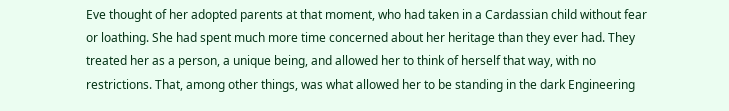Eve thought of her adopted parents at that moment, who had taken in a Cardassian child without fear or loathing. She had spent much more time concerned about her heritage than they ever had. They treated her as a person, a unique being, and allowed her to think of herself that way, with no restrictions. That, among other things, was what allowed her to be standing in the dark Engineering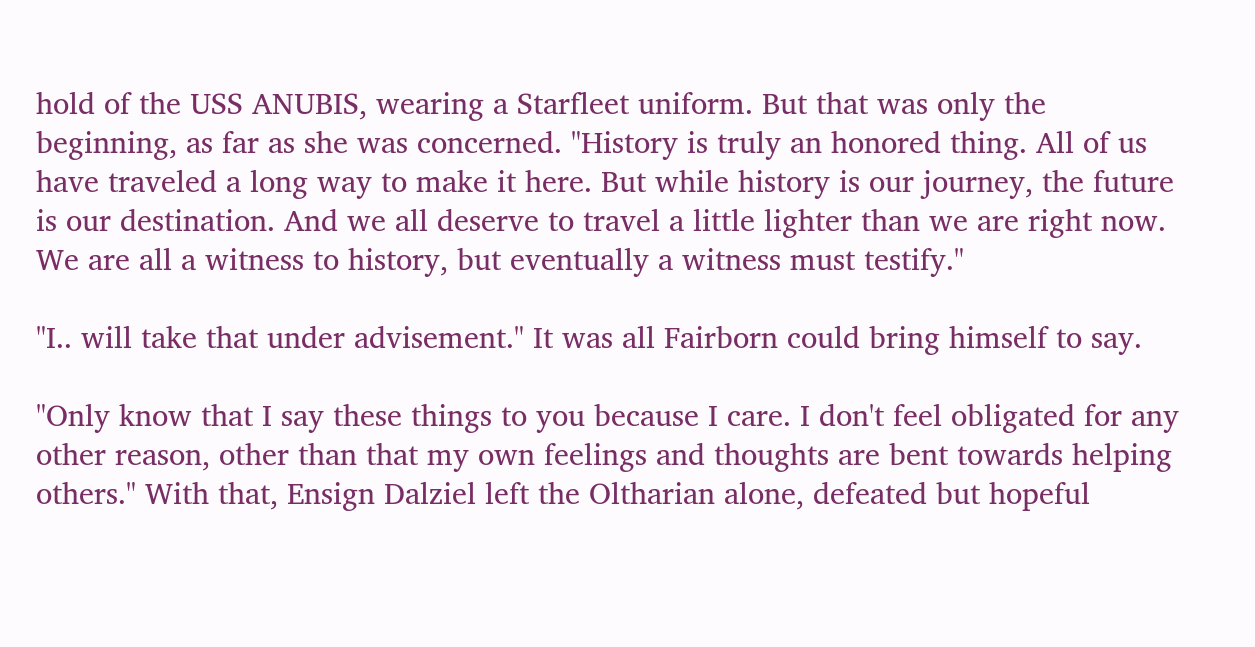hold of the USS ANUBIS, wearing a Starfleet uniform. But that was only the beginning, as far as she was concerned. "History is truly an honored thing. All of us have traveled a long way to make it here. But while history is our journey, the future is our destination. And we all deserve to travel a little lighter than we are right now. We are all a witness to history, but eventually a witness must testify."

"I.. will take that under advisement." It was all Fairborn could bring himself to say.

"Only know that I say these things to you because I care. I don't feel obligated for any other reason, other than that my own feelings and thoughts are bent towards helping others." With that, Ensign Dalziel left the Oltharian alone, defeated but hopeful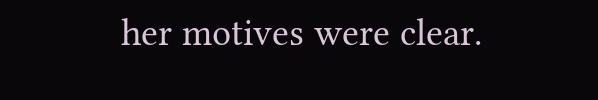her motives were clear.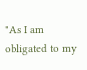"As I am obligated to my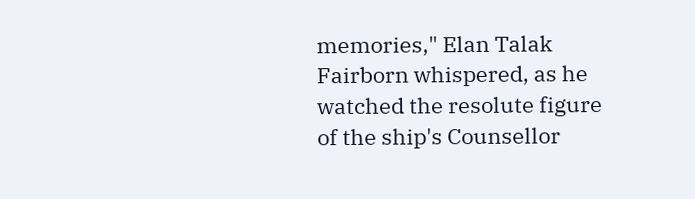memories," Elan Talak Fairborn whispered, as he watched the resolute figure of the ship's Counsellor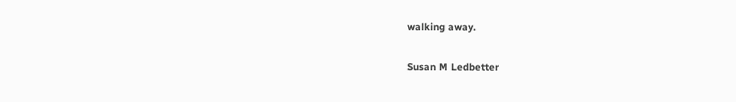walking away.

Susan M Ledbetter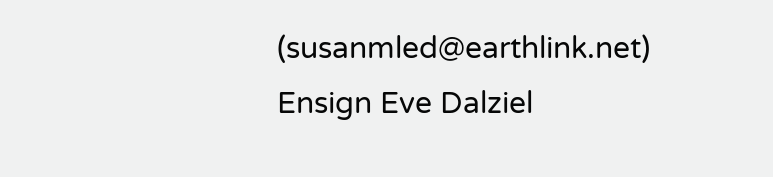(susanmled@earthlink.net)
Ensign Eve Dalziel